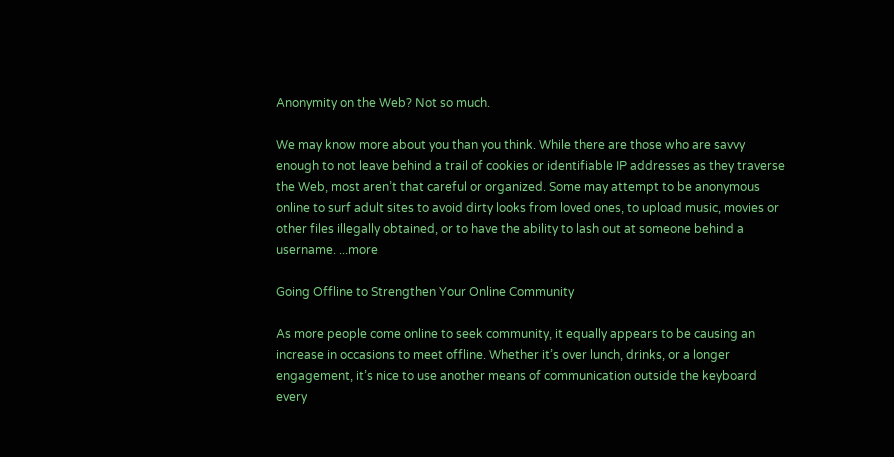Anonymity on the Web? Not so much.

We may know more about you than you think. While there are those who are savvy enough to not leave behind a trail of cookies or identifiable IP addresses as they traverse the Web, most aren’t that careful or organized. Some may attempt to be anonymous online to surf adult sites to avoid dirty looks from loved ones, to upload music, movies or other files illegally obtained, or to have the ability to lash out at someone behind a username. ...more

Going Offline to Strengthen Your Online Community

As more people come online to seek community, it equally appears to be causing an increase in occasions to meet offline. Whether it’s over lunch, drinks, or a longer engagement, it’s nice to use another means of communication outside the keyboard every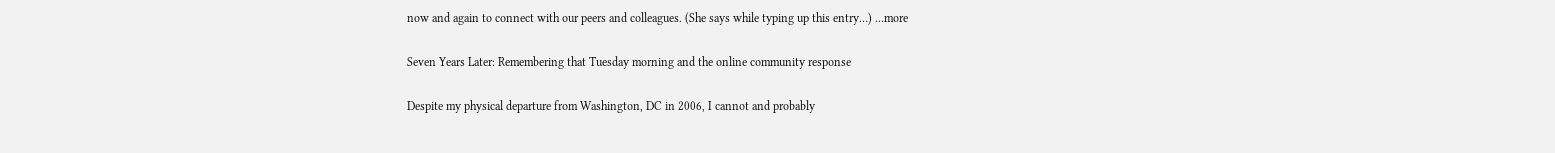now and again to connect with our peers and colleagues. (She says while typing up this entry…) ...more

Seven Years Later: Remembering that Tuesday morning and the online community response

Despite my physical departure from Washington, DC in 2006, I cannot and probably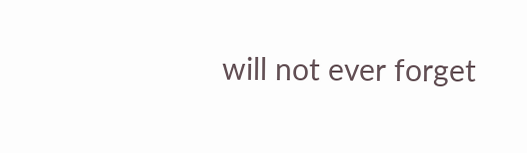will not ever forget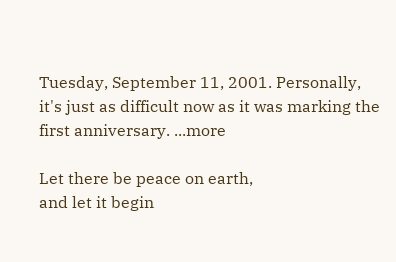Tuesday, September 11, 2001. Personally, it's just as difficult now as it was marking the first anniversary. ...more

Let there be peace on earth,
and let it begin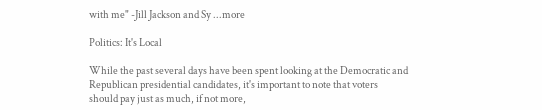with me" -Jill Jackson and Sy ...more

Politics: It's Local

While the past several days have been spent looking at the Democratic and Republican presidential candidates, it's important to note that voters should pay just as much, if not more,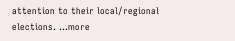attention to their local/regional elections. ...more